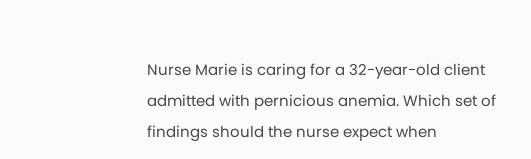Nurse Marie is caring for a 32-year-old client admitted with pernicious anemia. Which set of findings should the nurse expect when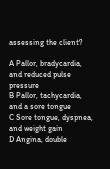assessing the client?

A Pallor, bradycardia, and reduced pulse pressure
B Pallor, tachycardia, and a sore tongue
C Sore tongue, dyspnea, and weight gain
D Angina, double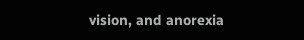vision, and anorexia